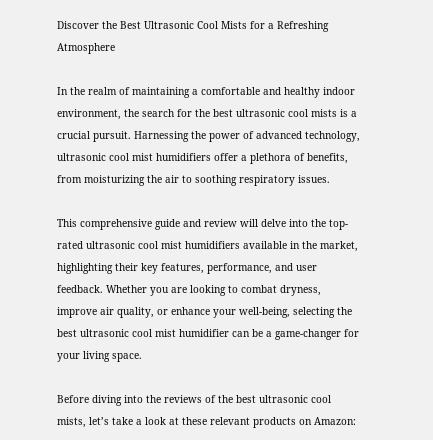Discover the Best Ultrasonic Cool Mists for a Refreshing Atmosphere

In the realm of maintaining a comfortable and healthy indoor environment, the search for the best ultrasonic cool mists is a crucial pursuit. Harnessing the power of advanced technology, ultrasonic cool mist humidifiers offer a plethora of benefits, from moisturizing the air to soothing respiratory issues.

This comprehensive guide and review will delve into the top-rated ultrasonic cool mist humidifiers available in the market, highlighting their key features, performance, and user feedback. Whether you are looking to combat dryness, improve air quality, or enhance your well-being, selecting the best ultrasonic cool mist humidifier can be a game-changer for your living space.

Before diving into the reviews of the best ultrasonic cool mists, let’s take a look at these relevant products on Amazon: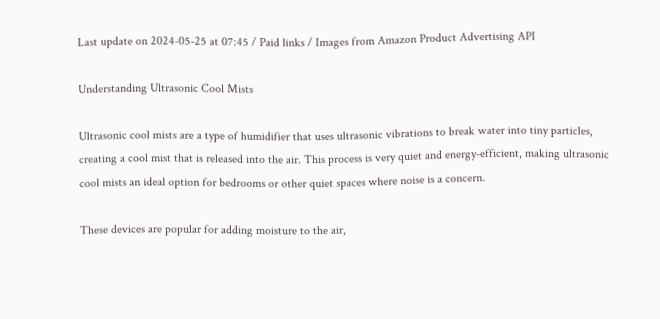Last update on 2024-05-25 at 07:45 / Paid links / Images from Amazon Product Advertising API

Understanding Ultrasonic Cool Mists

Ultrasonic cool mists are a type of humidifier that uses ultrasonic vibrations to break water into tiny particles, creating a cool mist that is released into the air. This process is very quiet and energy-efficient, making ultrasonic cool mists an ideal option for bedrooms or other quiet spaces where noise is a concern.

These devices are popular for adding moisture to the air,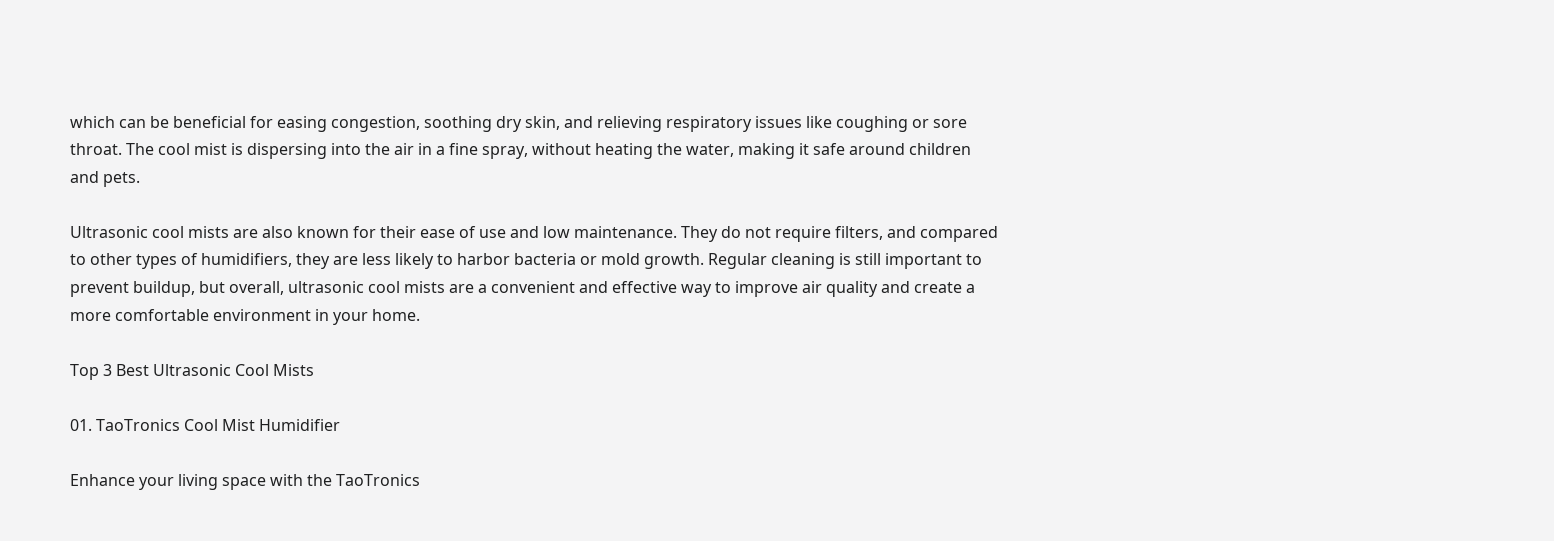which can be beneficial for easing congestion, soothing dry skin, and relieving respiratory issues like coughing or sore throat. The cool mist is dispersing into the air in a fine spray, without heating the water, making it safe around children and pets.

Ultrasonic cool mists are also known for their ease of use and low maintenance. They do not require filters, and compared to other types of humidifiers, they are less likely to harbor bacteria or mold growth. Regular cleaning is still important to prevent buildup, but overall, ultrasonic cool mists are a convenient and effective way to improve air quality and create a more comfortable environment in your home.

Top 3 Best Ultrasonic Cool Mists

01. TaoTronics Cool Mist Humidifier

Enhance your living space with the TaoTronics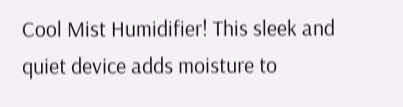Cool Mist Humidifier! This sleek and quiet device adds moisture to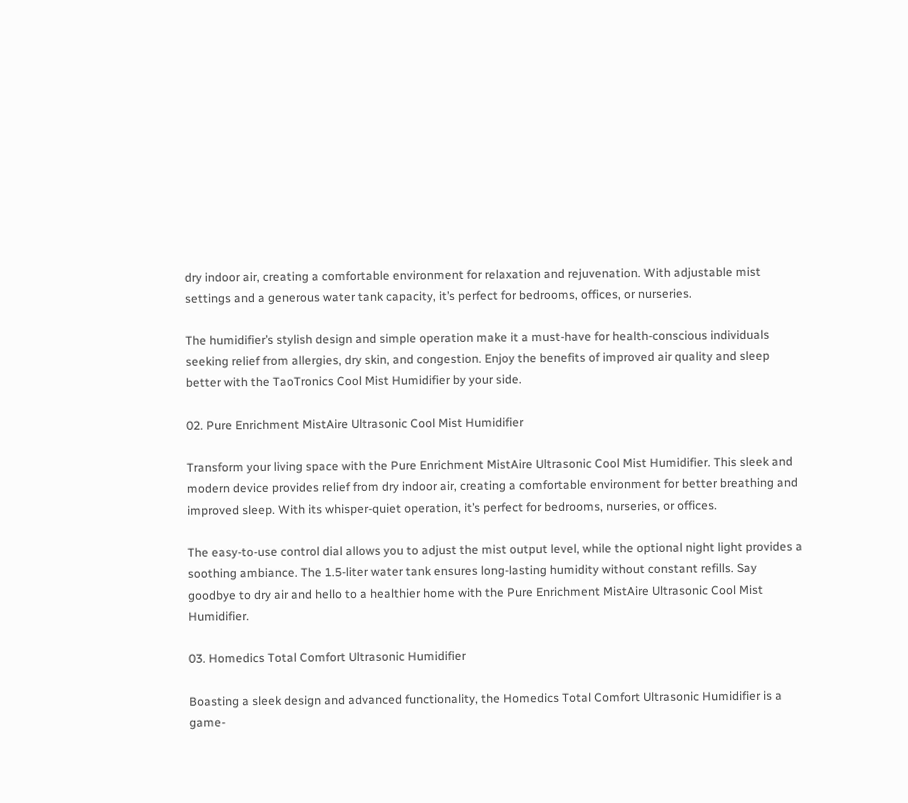dry indoor air, creating a comfortable environment for relaxation and rejuvenation. With adjustable mist settings and a generous water tank capacity, it’s perfect for bedrooms, offices, or nurseries.

The humidifier’s stylish design and simple operation make it a must-have for health-conscious individuals seeking relief from allergies, dry skin, and congestion. Enjoy the benefits of improved air quality and sleep better with the TaoTronics Cool Mist Humidifier by your side.

02. Pure Enrichment MistAire Ultrasonic Cool Mist Humidifier

Transform your living space with the Pure Enrichment MistAire Ultrasonic Cool Mist Humidifier. This sleek and modern device provides relief from dry indoor air, creating a comfortable environment for better breathing and improved sleep. With its whisper-quiet operation, it’s perfect for bedrooms, nurseries, or offices.

The easy-to-use control dial allows you to adjust the mist output level, while the optional night light provides a soothing ambiance. The 1.5-liter water tank ensures long-lasting humidity without constant refills. Say goodbye to dry air and hello to a healthier home with the Pure Enrichment MistAire Ultrasonic Cool Mist Humidifier.

03. Homedics Total Comfort Ultrasonic Humidifier

Boasting a sleek design and advanced functionality, the Homedics Total Comfort Ultrasonic Humidifier is a game-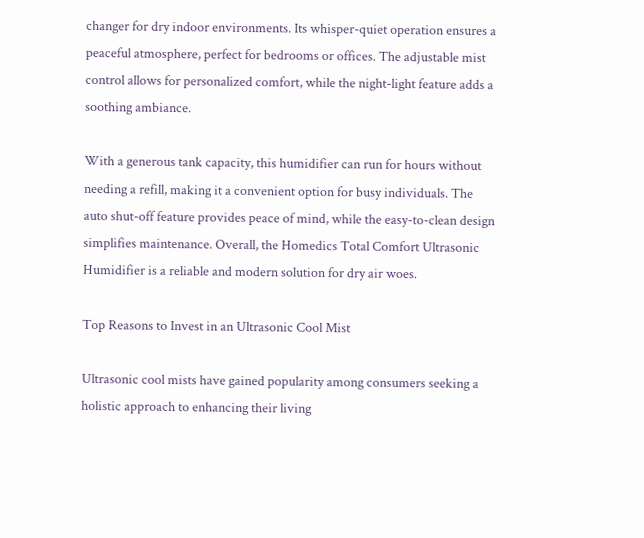changer for dry indoor environments. Its whisper-quiet operation ensures a peaceful atmosphere, perfect for bedrooms or offices. The adjustable mist control allows for personalized comfort, while the night-light feature adds a soothing ambiance.

With a generous tank capacity, this humidifier can run for hours without needing a refill, making it a convenient option for busy individuals. The auto shut-off feature provides peace of mind, while the easy-to-clean design simplifies maintenance. Overall, the Homedics Total Comfort Ultrasonic Humidifier is a reliable and modern solution for dry air woes.

Top Reasons to Invest in an Ultrasonic Cool Mist

Ultrasonic cool mists have gained popularity among consumers seeking a holistic approach to enhancing their living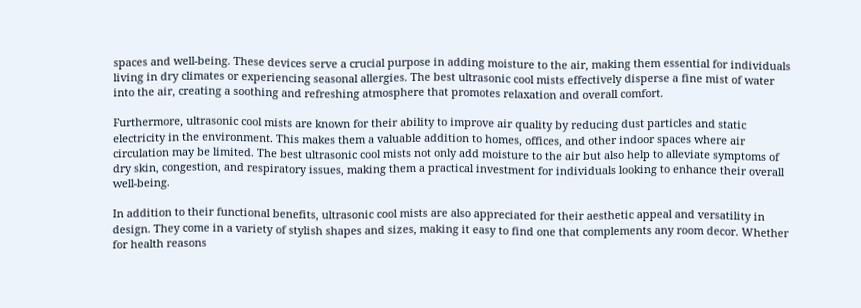spaces and well-being. These devices serve a crucial purpose in adding moisture to the air, making them essential for individuals living in dry climates or experiencing seasonal allergies. The best ultrasonic cool mists effectively disperse a fine mist of water into the air, creating a soothing and refreshing atmosphere that promotes relaxation and overall comfort.

Furthermore, ultrasonic cool mists are known for their ability to improve air quality by reducing dust particles and static electricity in the environment. This makes them a valuable addition to homes, offices, and other indoor spaces where air circulation may be limited. The best ultrasonic cool mists not only add moisture to the air but also help to alleviate symptoms of dry skin, congestion, and respiratory issues, making them a practical investment for individuals looking to enhance their overall well-being.

In addition to their functional benefits, ultrasonic cool mists are also appreciated for their aesthetic appeal and versatility in design. They come in a variety of stylish shapes and sizes, making it easy to find one that complements any room decor. Whether for health reasons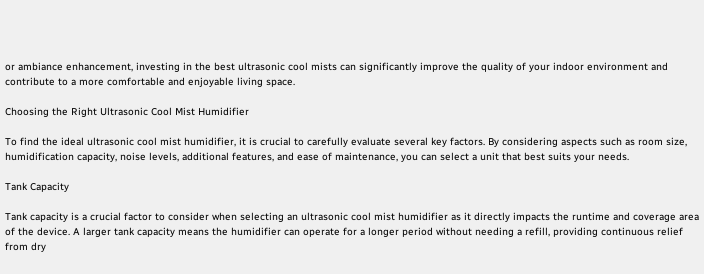or ambiance enhancement, investing in the best ultrasonic cool mists can significantly improve the quality of your indoor environment and contribute to a more comfortable and enjoyable living space.

Choosing the Right Ultrasonic Cool Mist Humidifier

To find the ideal ultrasonic cool mist humidifier, it is crucial to carefully evaluate several key factors. By considering aspects such as room size, humidification capacity, noise levels, additional features, and ease of maintenance, you can select a unit that best suits your needs.

Tank Capacity

Tank capacity is a crucial factor to consider when selecting an ultrasonic cool mist humidifier as it directly impacts the runtime and coverage area of the device. A larger tank capacity means the humidifier can operate for a longer period without needing a refill, providing continuous relief from dry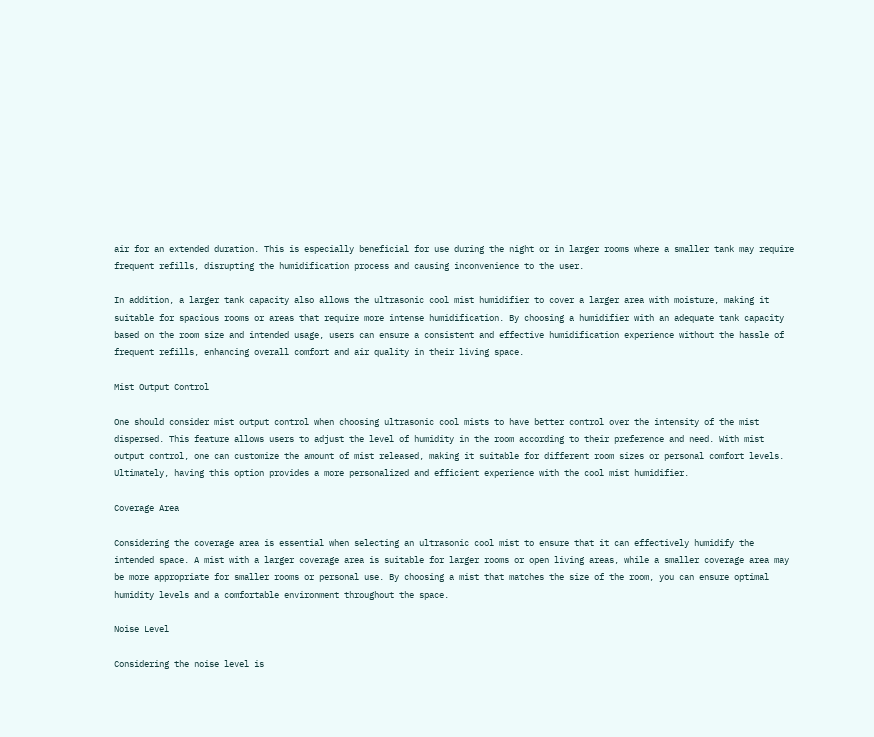air for an extended duration. This is especially beneficial for use during the night or in larger rooms where a smaller tank may require frequent refills, disrupting the humidification process and causing inconvenience to the user.

In addition, a larger tank capacity also allows the ultrasonic cool mist humidifier to cover a larger area with moisture, making it suitable for spacious rooms or areas that require more intense humidification. By choosing a humidifier with an adequate tank capacity based on the room size and intended usage, users can ensure a consistent and effective humidification experience without the hassle of frequent refills, enhancing overall comfort and air quality in their living space.

Mist Output Control

One should consider mist output control when choosing ultrasonic cool mists to have better control over the intensity of the mist dispersed. This feature allows users to adjust the level of humidity in the room according to their preference and need. With mist output control, one can customize the amount of mist released, making it suitable for different room sizes or personal comfort levels. Ultimately, having this option provides a more personalized and efficient experience with the cool mist humidifier.

Coverage Area

Considering the coverage area is essential when selecting an ultrasonic cool mist to ensure that it can effectively humidify the intended space. A mist with a larger coverage area is suitable for larger rooms or open living areas, while a smaller coverage area may be more appropriate for smaller rooms or personal use. By choosing a mist that matches the size of the room, you can ensure optimal humidity levels and a comfortable environment throughout the space.

Noise Level

Considering the noise level is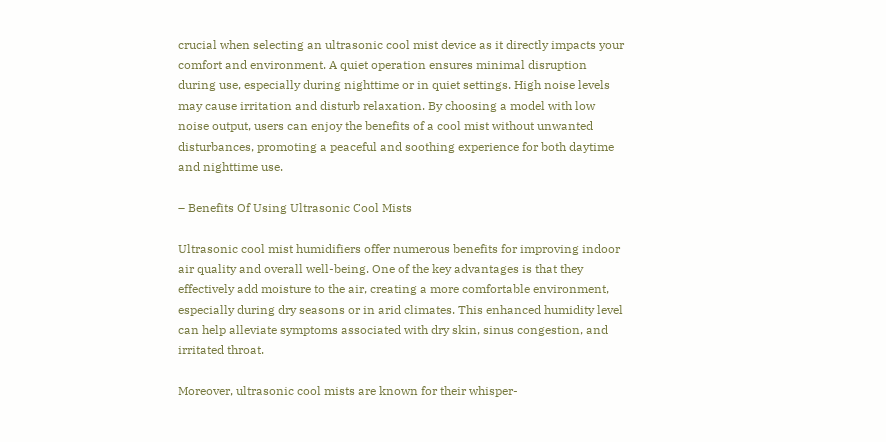crucial when selecting an ultrasonic cool mist device as it directly impacts your comfort and environment. A quiet operation ensures minimal disruption during use, especially during nighttime or in quiet settings. High noise levels may cause irritation and disturb relaxation. By choosing a model with low noise output, users can enjoy the benefits of a cool mist without unwanted disturbances, promoting a peaceful and soothing experience for both daytime and nighttime use.

– Benefits Of Using Ultrasonic Cool Mists

Ultrasonic cool mist humidifiers offer numerous benefits for improving indoor air quality and overall well-being. One of the key advantages is that they effectively add moisture to the air, creating a more comfortable environment, especially during dry seasons or in arid climates. This enhanced humidity level can help alleviate symptoms associated with dry skin, sinus congestion, and irritated throat.

Moreover, ultrasonic cool mists are known for their whisper-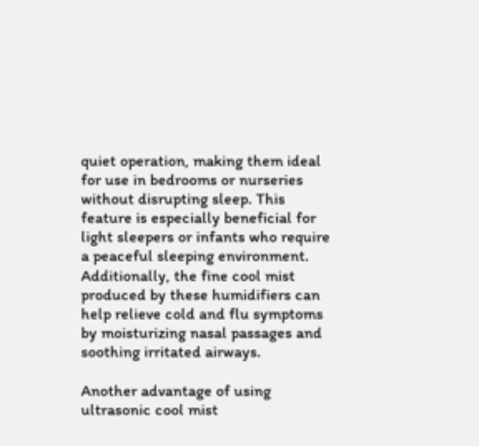quiet operation, making them ideal for use in bedrooms or nurseries without disrupting sleep. This feature is especially beneficial for light sleepers or infants who require a peaceful sleeping environment. Additionally, the fine cool mist produced by these humidifiers can help relieve cold and flu symptoms by moisturizing nasal passages and soothing irritated airways.

Another advantage of using ultrasonic cool mist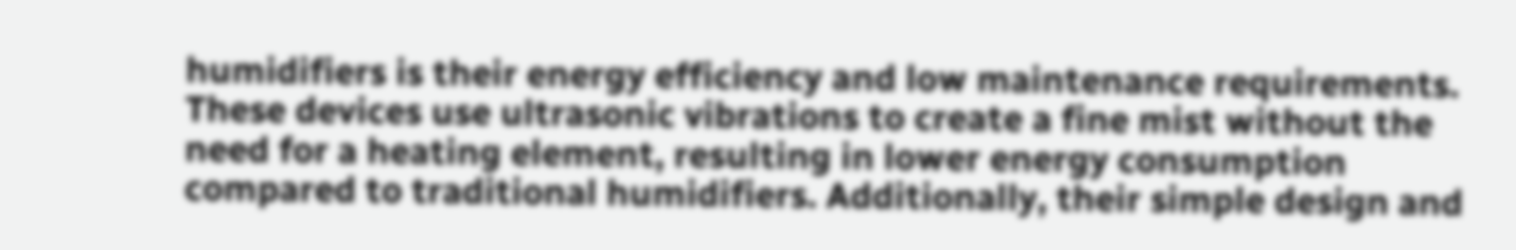humidifiers is their energy efficiency and low maintenance requirements. These devices use ultrasonic vibrations to create a fine mist without the need for a heating element, resulting in lower energy consumption compared to traditional humidifiers. Additionally, their simple design and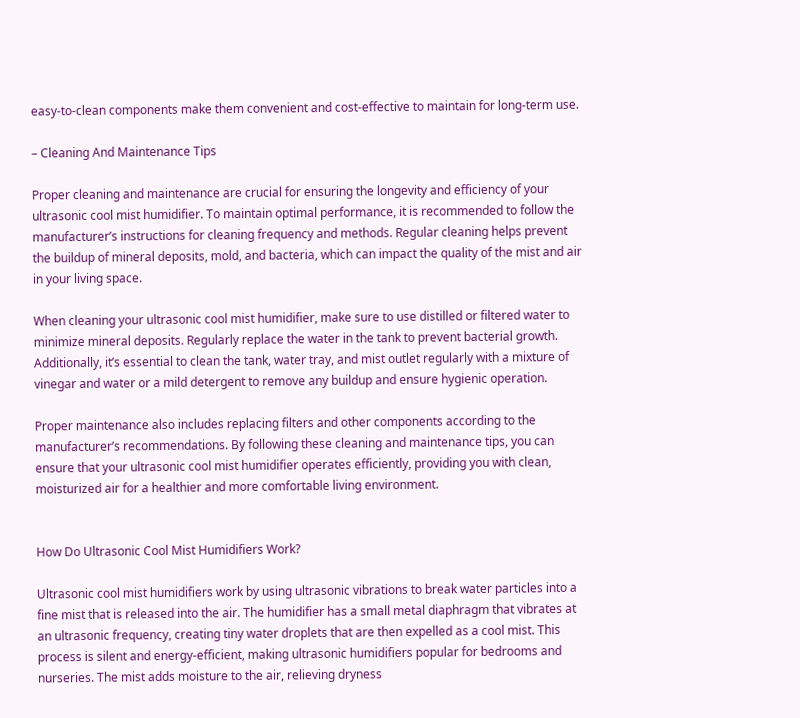easy-to-clean components make them convenient and cost-effective to maintain for long-term use.

– Cleaning And Maintenance Tips

Proper cleaning and maintenance are crucial for ensuring the longevity and efficiency of your ultrasonic cool mist humidifier. To maintain optimal performance, it is recommended to follow the manufacturer’s instructions for cleaning frequency and methods. Regular cleaning helps prevent the buildup of mineral deposits, mold, and bacteria, which can impact the quality of the mist and air in your living space.

When cleaning your ultrasonic cool mist humidifier, make sure to use distilled or filtered water to minimize mineral deposits. Regularly replace the water in the tank to prevent bacterial growth. Additionally, it’s essential to clean the tank, water tray, and mist outlet regularly with a mixture of vinegar and water or a mild detergent to remove any buildup and ensure hygienic operation.

Proper maintenance also includes replacing filters and other components according to the manufacturer’s recommendations. By following these cleaning and maintenance tips, you can ensure that your ultrasonic cool mist humidifier operates efficiently, providing you with clean, moisturized air for a healthier and more comfortable living environment.


How Do Ultrasonic Cool Mist Humidifiers Work?

Ultrasonic cool mist humidifiers work by using ultrasonic vibrations to break water particles into a fine mist that is released into the air. The humidifier has a small metal diaphragm that vibrates at an ultrasonic frequency, creating tiny water droplets that are then expelled as a cool mist. This process is silent and energy-efficient, making ultrasonic humidifiers popular for bedrooms and nurseries. The mist adds moisture to the air, relieving dryness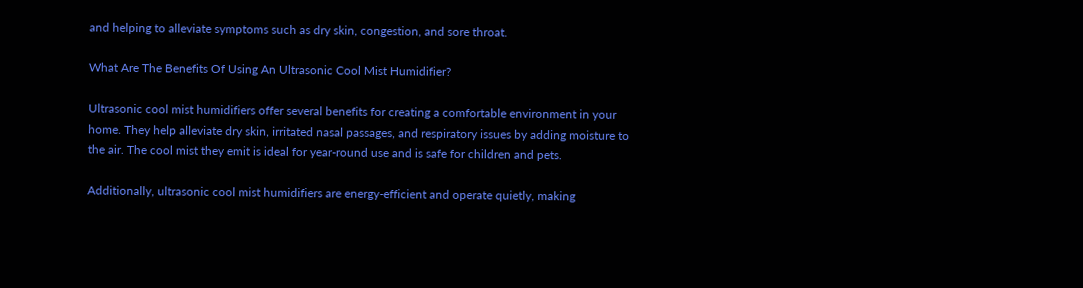and helping to alleviate symptoms such as dry skin, congestion, and sore throat.

What Are The Benefits Of Using An Ultrasonic Cool Mist Humidifier?

Ultrasonic cool mist humidifiers offer several benefits for creating a comfortable environment in your home. They help alleviate dry skin, irritated nasal passages, and respiratory issues by adding moisture to the air. The cool mist they emit is ideal for year-round use and is safe for children and pets.

Additionally, ultrasonic cool mist humidifiers are energy-efficient and operate quietly, making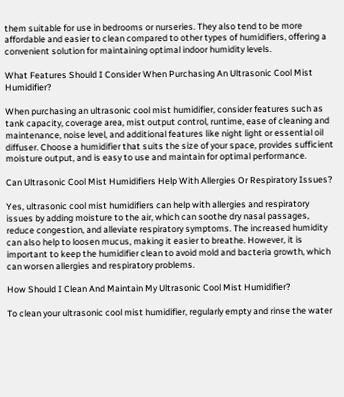them suitable for use in bedrooms or nurseries. They also tend to be more affordable and easier to clean compared to other types of humidifiers, offering a convenient solution for maintaining optimal indoor humidity levels.

What Features Should I Consider When Purchasing An Ultrasonic Cool Mist Humidifier?

When purchasing an ultrasonic cool mist humidifier, consider features such as tank capacity, coverage area, mist output control, runtime, ease of cleaning and maintenance, noise level, and additional features like night light or essential oil diffuser. Choose a humidifier that suits the size of your space, provides sufficient moisture output, and is easy to use and maintain for optimal performance.

Can Ultrasonic Cool Mist Humidifiers Help With Allergies Or Respiratory Issues?

Yes, ultrasonic cool mist humidifiers can help with allergies and respiratory issues by adding moisture to the air, which can soothe dry nasal passages, reduce congestion, and alleviate respiratory symptoms. The increased humidity can also help to loosen mucus, making it easier to breathe. However, it is important to keep the humidifier clean to avoid mold and bacteria growth, which can worsen allergies and respiratory problems.

How Should I Clean And Maintain My Ultrasonic Cool Mist Humidifier?

To clean your ultrasonic cool mist humidifier, regularly empty and rinse the water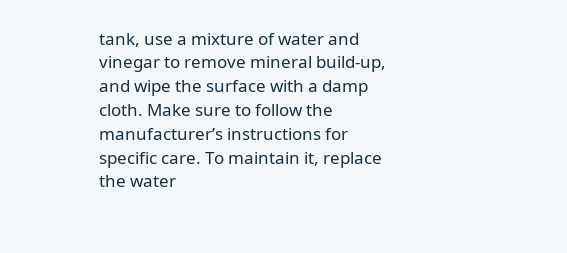tank, use a mixture of water and vinegar to remove mineral build-up, and wipe the surface with a damp cloth. Make sure to follow the manufacturer’s instructions for specific care. To maintain it, replace the water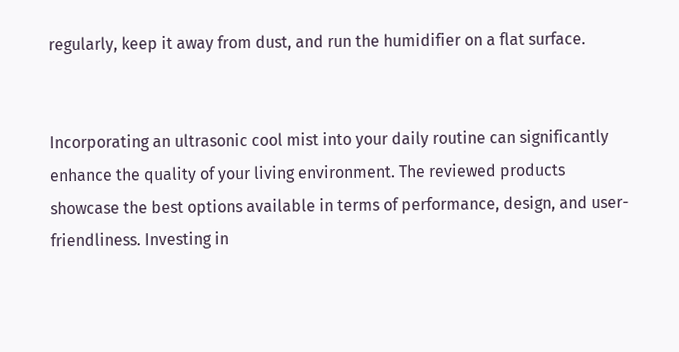regularly, keep it away from dust, and run the humidifier on a flat surface.


Incorporating an ultrasonic cool mist into your daily routine can significantly enhance the quality of your living environment. The reviewed products showcase the best options available in terms of performance, design, and user-friendliness. Investing in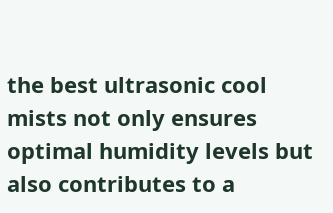the best ultrasonic cool mists not only ensures optimal humidity levels but also contributes to a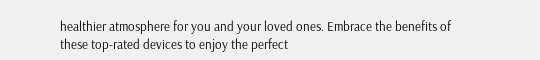healthier atmosphere for you and your loved ones. Embrace the benefits of these top-rated devices to enjoy the perfect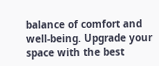balance of comfort and well-being. Upgrade your space with the best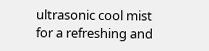ultrasonic cool mist for a refreshing and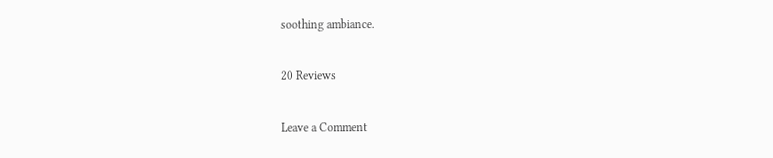soothing ambiance.

20 Reviews

Leave a Comment